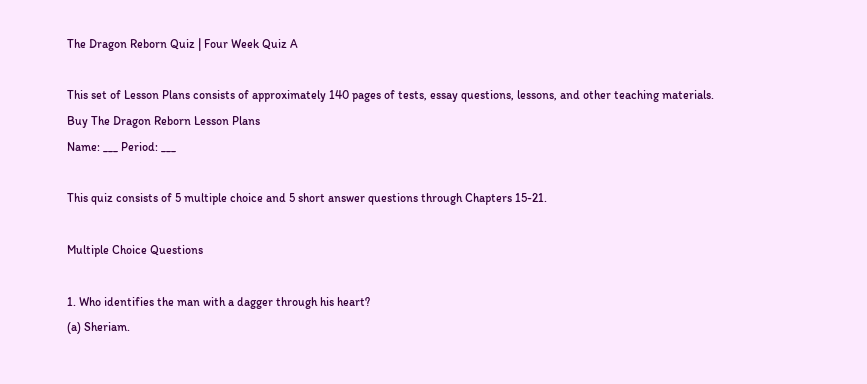The Dragon Reborn Quiz | Four Week Quiz A

This set of Lesson Plans consists of approximately 140 pages of tests, essay questions, lessons, and other teaching materials.
Buy The Dragon Reborn Lesson Plans
Name: ___ Period: ___

This quiz consists of 5 multiple choice and 5 short answer questions through Chapters 15-21.

Multiple Choice Questions

1. Who identifies the man with a dagger through his heart?
(a) Sheriam.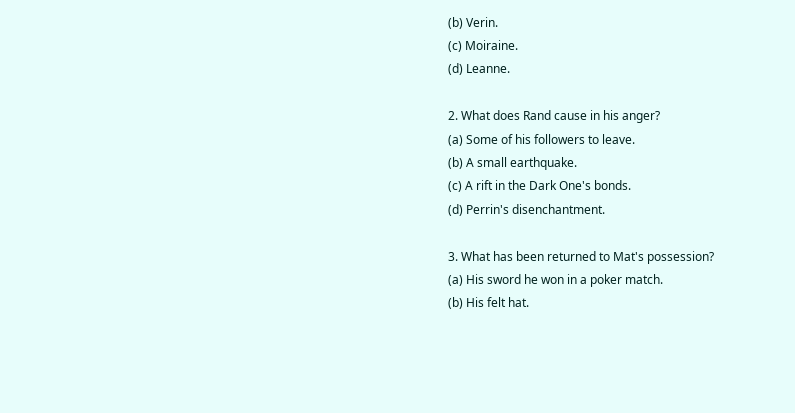(b) Verin.
(c) Moiraine.
(d) Leanne.

2. What does Rand cause in his anger?
(a) Some of his followers to leave.
(b) A small earthquake.
(c) A rift in the Dark One's bonds.
(d) Perrin's disenchantment.

3. What has been returned to Mat's possession?
(a) His sword he won in a poker match.
(b) His felt hat.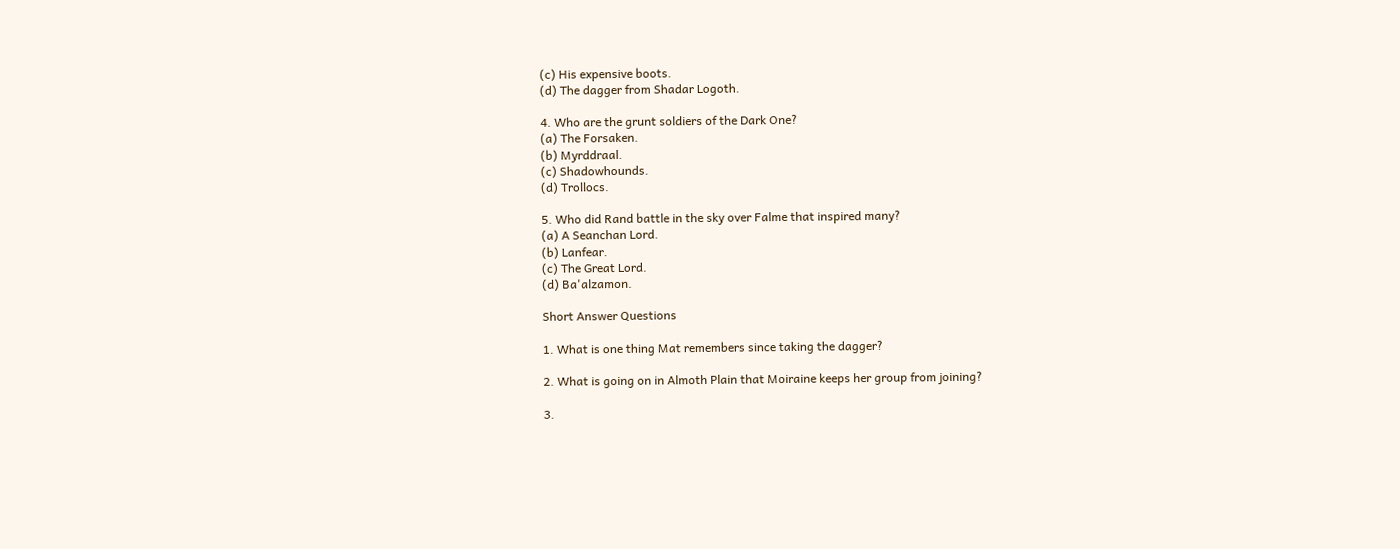(c) His expensive boots.
(d) The dagger from Shadar Logoth.

4. Who are the grunt soldiers of the Dark One?
(a) The Forsaken.
(b) Myrddraal.
(c) Shadowhounds.
(d) Trollocs.

5. Who did Rand battle in the sky over Falme that inspired many?
(a) A Seanchan Lord.
(b) Lanfear.
(c) The Great Lord.
(d) Ba'alzamon.

Short Answer Questions

1. What is one thing Mat remembers since taking the dagger?

2. What is going on in Almoth Plain that Moiraine keeps her group from joining?

3.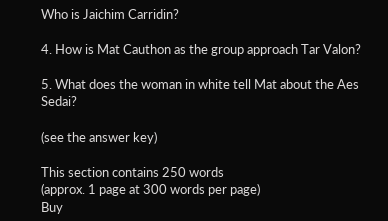Who is Jaichim Carridin?

4. How is Mat Cauthon as the group approach Tar Valon?

5. What does the woman in white tell Mat about the Aes Sedai?

(see the answer key)

This section contains 250 words
(approx. 1 page at 300 words per page)
Buy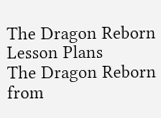The Dragon Reborn Lesson Plans
The Dragon Reborn from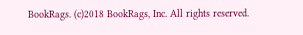BookRags. (c)2018 BookRags, Inc. All rights reserved.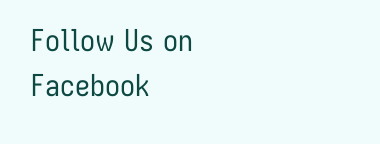Follow Us on Facebook